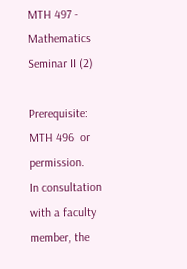MTH 497 - Mathematics Seminar II (2)

Prerequisite: MTH 496  or permission.
In consultation with a faculty member, the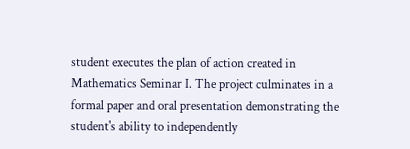student executes the plan of action created in Mathematics Seminar I. The project culminates in a formal paper and oral presentation demonstrating the student's ability to independently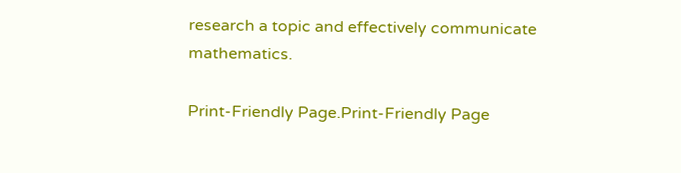research a topic and effectively communicate mathematics.

Print-Friendly Page.Print-Friendly Page